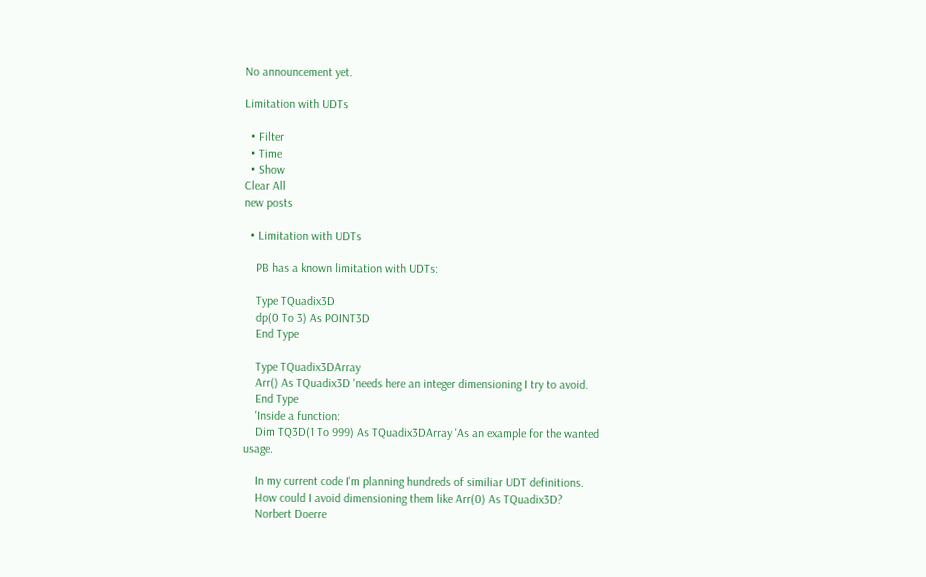No announcement yet.

Limitation with UDTs

  • Filter
  • Time
  • Show
Clear All
new posts

  • Limitation with UDTs

    PB has a known limitation with UDTs:

    Type TQuadix3D
    dp(0 To 3) As POINT3D
    End Type

    Type TQuadix3DArray
    Arr() As TQuadix3D 'needs here an integer dimensioning I try to avoid.
    End Type
    'Inside a function:
    Dim TQ3D(1 To 999) As TQuadix3DArray 'As an example for the wanted usage.

    In my current code I'm planning hundreds of similiar UDT definitions.
    How could I avoid dimensioning them like Arr(0) As TQuadix3D?
    Norbert Doerre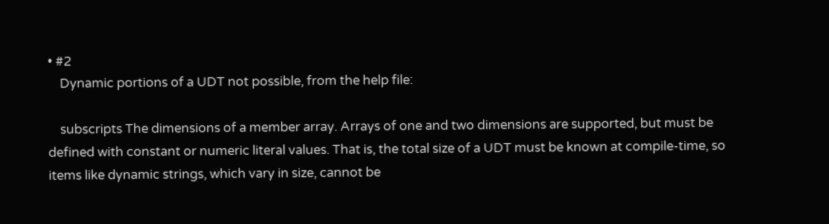• #2
    Dynamic portions of a UDT not possible, from the help file:

    subscripts The dimensions of a member array. Arrays of one and two dimensions are supported, but must be defined with constant or numeric literal values. That is, the total size of a UDT must be known at compile-time, so items like dynamic strings, which vary in size, cannot be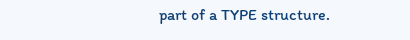part of a TYPE structure.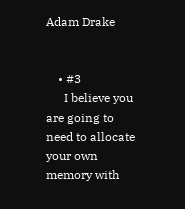Adam Drake


    • #3
      I believe you are going to need to allocate your own memory with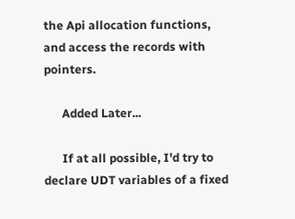the Api allocation functions, and access the records with pointers.

      Added Later...

      If at all possible, I'd try to declare UDT variables of a fixed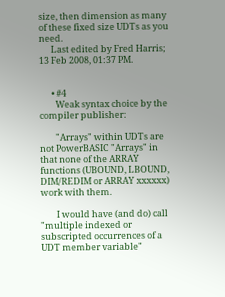size, then dimension as many of these fixed size UDTs as you need.
      Last edited by Fred Harris; 13 Feb 2008, 01:37 PM.


      • #4
        Weak syntax choice by the compiler publisher:

        "Arrays" within UDTs are not PowerBASIC "Arrays" in that none of the ARRAY functions (UBOUND, LBOUND, DIM/REDIM or ARRAY xxxxxx) work with them.

        I would have (and do) call "multiple indexed or subscripted occurrences of a UDT member variable"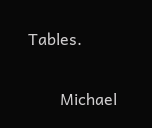Tables.

        Michael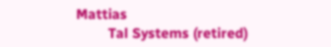Mattias
        Tal Systems (retired)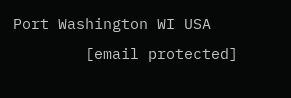Port Washington WI USA
        [email protected]